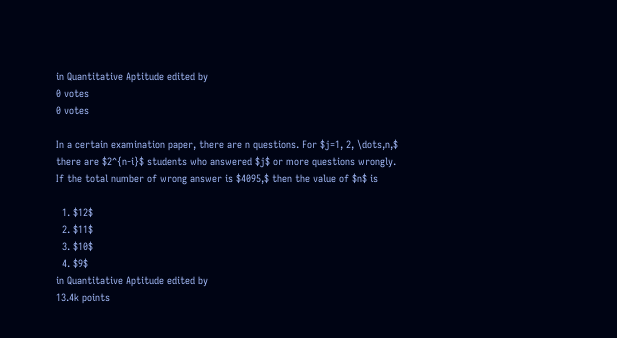in Quantitative Aptitude edited by
0 votes
0 votes

In a certain examination paper, there are n questions. For $j=1, 2, \dots,n,$ there are $2^{n-i}$ students who answered $j$ or more questions wrongly. If the total number of wrong answer is $4095,$ then the value of $n$ is

  1. $12$
  2. $11$
  3. $10$
  4. $9$
in Quantitative Aptitude edited by
13.4k points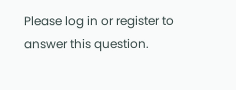Please log in or register to answer this question.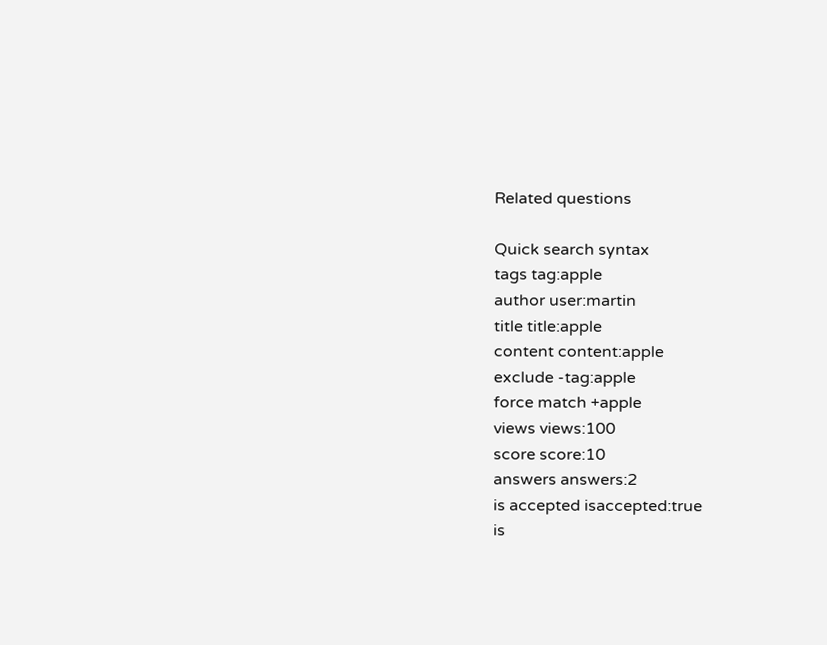Related questions

Quick search syntax
tags tag:apple
author user:martin
title title:apple
content content:apple
exclude -tag:apple
force match +apple
views views:100
score score:10
answers answers:2
is accepted isaccepted:true
is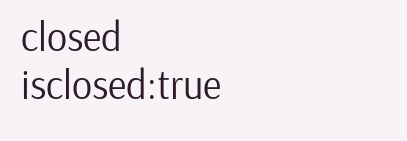closed isclosed:true